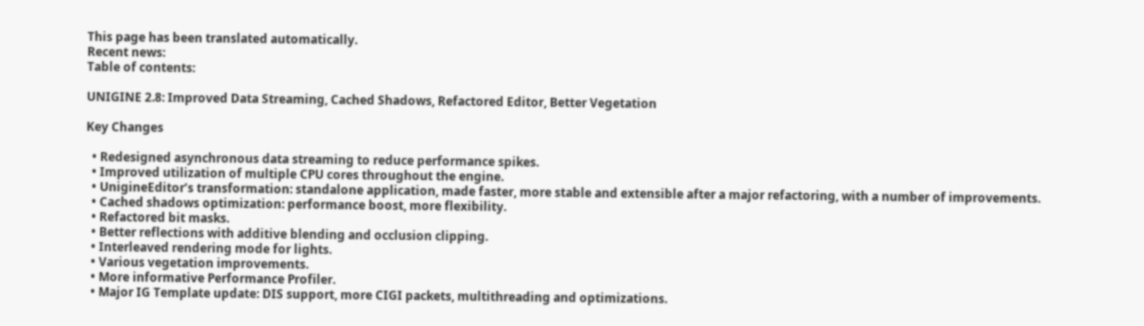This page has been translated automatically.
Recent news:
Table of contents:

UNIGINE 2.8: Improved Data Streaming, Cached Shadows, Refactored Editor, Better Vegetation

Key Changes

  • Redesigned asynchronous data streaming to reduce performance spikes.
  • Improved utilization of multiple CPU cores throughout the engine.
  • UnigineEditor’s transformation: standalone application, made faster, more stable and extensible after a major refactoring, with a number of improvements.
  • Cached shadows optimization: performance boost, more flexibility.
  • Refactored bit masks.
  • Better reflections with additive blending and occlusion clipping.
  • Interleaved rendering mode for lights.
  • Various vegetation improvements.
  • More informative Performance Profiler.
  • Major IG Template update: DIS support, more CIGI packets, multithreading and optimizations.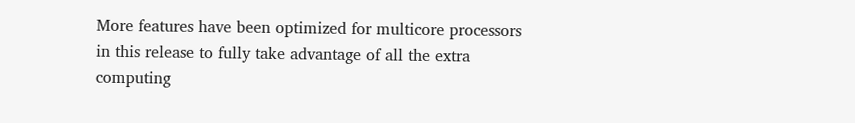More features have been optimized for multicore processors in this release to fully take advantage of all the extra computing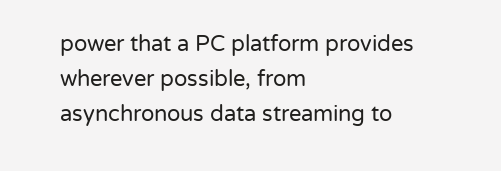power that a PC platform provides wherever possible, from asynchronous data streaming to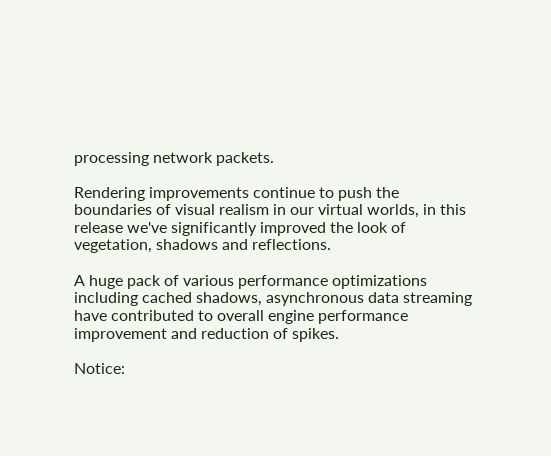processing network packets.

Rendering improvements continue to push the boundaries of visual realism in our virtual worlds, in this release we've significantly improved the look of vegetation, shadows and reflections.

A huge pack of various performance optimizations including cached shadows, asynchronous data streaming have contributed to overall engine performance improvement and reduction of spikes.

Notice: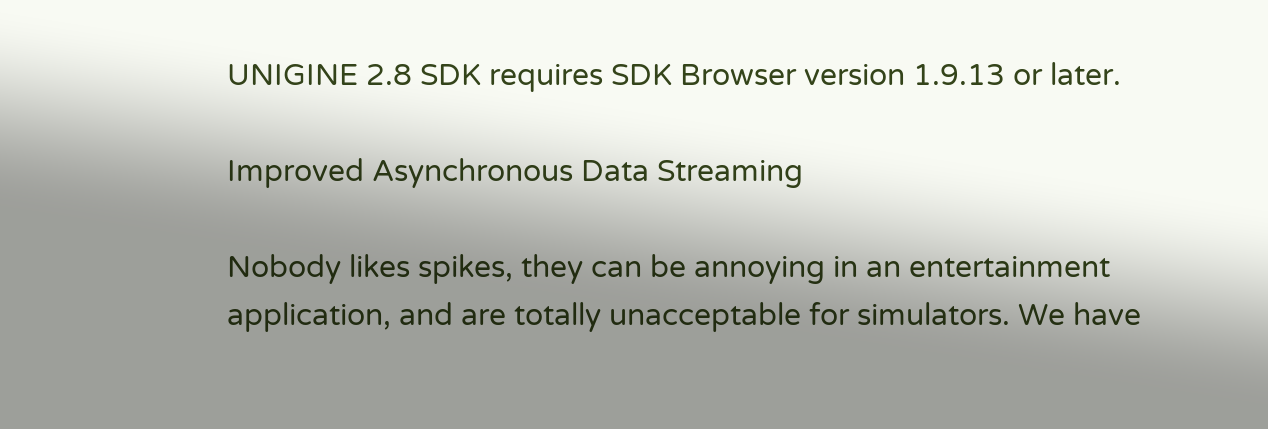UNIGINE 2.8 SDK requires SDK Browser version 1.9.13 or later.

Improved Asynchronous Data Streaming

Nobody likes spikes, they can be annoying in an entertainment application, and are totally unacceptable for simulators. We have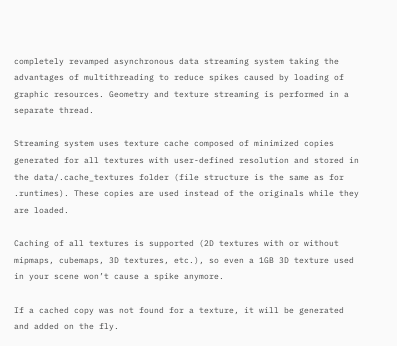completely revamped asynchronous data streaming system taking the advantages of multithreading to reduce spikes caused by loading of graphic resources. Geometry and texture streaming is performed in a separate thread.

Streaming system uses texture cache composed of minimized copies generated for all textures with user-defined resolution and stored in the data/.cache_textures folder (file structure is the same as for .runtimes). These copies are used instead of the originals while they are loaded.

Caching of all textures is supported (2D textures with or without mipmaps, cubemaps, 3D textures, etc.), so even a 1GB 3D texture used in your scene won’t cause a spike anymore.

If a cached copy was not found for a texture, it will be generated and added on the fly.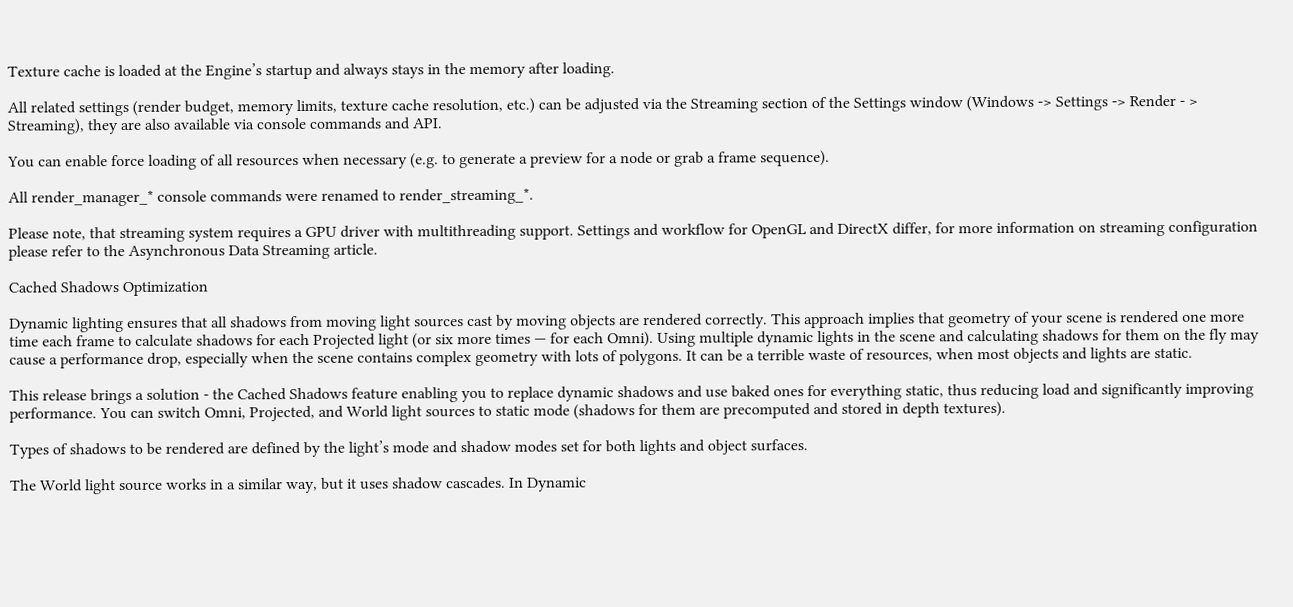Texture cache is loaded at the Engine’s startup and always stays in the memory after loading.

All related settings (render budget, memory limits, texture cache resolution, etc.) can be adjusted via the Streaming section of the Settings window (Windows -> Settings -> Render - > Streaming), they are also available via console commands and API.

You can enable force loading of all resources when necessary (e.g. to generate a preview for a node or grab a frame sequence).

All render_manager_* console commands were renamed to render_streaming_*.

Please note, that streaming system requires a GPU driver with multithreading support. Settings and workflow for OpenGL and DirectX differ, for more information on streaming configuration please refer to the Asynchronous Data Streaming article.

Cached Shadows Optimization

Dynamic lighting ensures that all shadows from moving light sources cast by moving objects are rendered correctly. This approach implies that geometry of your scene is rendered one more time each frame to calculate shadows for each Projected light (or six more times — for each Omni). Using multiple dynamic lights in the scene and calculating shadows for them on the fly may cause a performance drop, especially when the scene contains complex geometry with lots of polygons. It can be a terrible waste of resources, when most objects and lights are static.

This release brings a solution - the Cached Shadows feature enabling you to replace dynamic shadows and use baked ones for everything static, thus reducing load and significantly improving performance. You can switch Omni, Projected, and World light sources to static mode (shadows for them are precomputed and stored in depth textures).

Types of shadows to be rendered are defined by the light’s mode and shadow modes set for both lights and object surfaces.

The World light source works in a similar way, but it uses shadow cascades. In Dynamic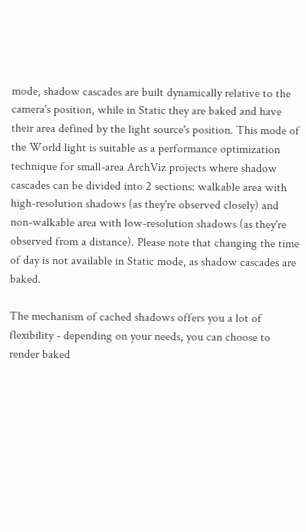mode, shadow cascades are built dynamically relative to the camera's position, while in Static they are baked and have their area defined by the light source's position. This mode of the World light is suitable as a performance optimization technique for small-area ArchViz projects where shadow cascades can be divided into 2 sections: walkable area with high-resolution shadows (as they're observed closely) and non-walkable area with low-resolution shadows (as they're observed from a distance). Please note that changing the time of day is not available in Static mode, as shadow cascades are baked.

The mechanism of cached shadows offers you a lot of flexibility - depending on your needs, you can choose to render baked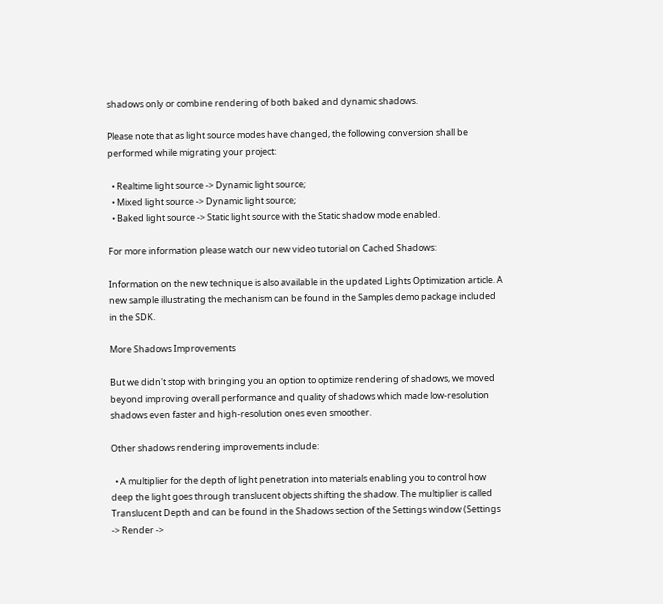shadows only or combine rendering of both baked and dynamic shadows.

Please note that as light source modes have changed, the following conversion shall be performed while migrating your project:

  • Realtime light source -> Dynamic light source;
  • Mixed light source -> Dynamic light source;
  • Baked light source -> Static light source with the Static shadow mode enabled.

For more information please watch our new video tutorial on Cached Shadows:

Information on the new technique is also available in the updated Lights Optimization article. A new sample illustrating the mechanism can be found in the Samples demo package included in the SDK.

More Shadows Improvements

But we didn't stop with bringing you an option to optimize rendering of shadows, we moved beyond improving overall performance and quality of shadows which made low-resolution shadows even faster and high-resolution ones even smoother.

Other shadows rendering improvements include:

  • A multiplier for the depth of light penetration into materials enabling you to control how deep the light goes through translucent objects shifting the shadow. The multiplier is called Translucent Depth and can be found in the Shadows section of the Settings window (Settings -> Render ->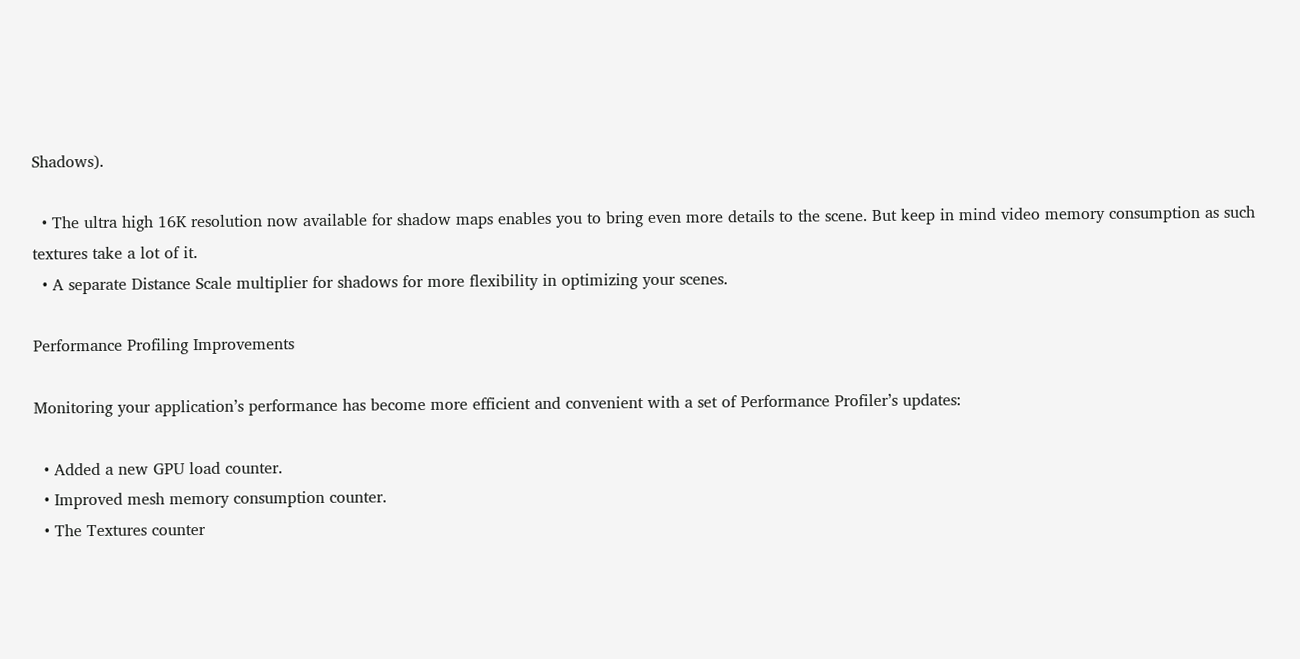Shadows).

  • The ultra high 16K resolution now available for shadow maps enables you to bring even more details to the scene. But keep in mind video memory consumption as such textures take a lot of it.
  • A separate Distance Scale multiplier for shadows for more flexibility in optimizing your scenes.

Performance Profiling Improvements

Monitoring your application’s performance has become more efficient and convenient with a set of Performance Profiler’s updates:

  • Added a new GPU load counter.
  • Improved mesh memory consumption counter.
  • The Textures counter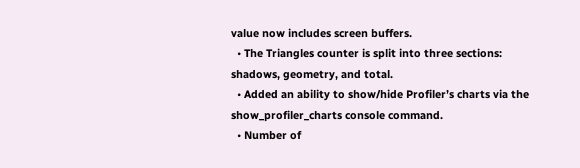value now includes screen buffers.
  • The Triangles counter is split into three sections: shadows, geometry, and total.
  • Added an ability to show/hide Profiler’s charts via the show_profiler_charts console command.
  • Number of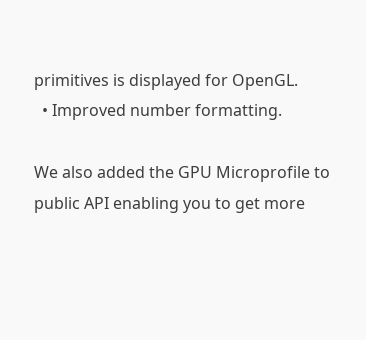primitives is displayed for OpenGL.
  • Improved number formatting.

We also added the GPU Microprofile to public API enabling you to get more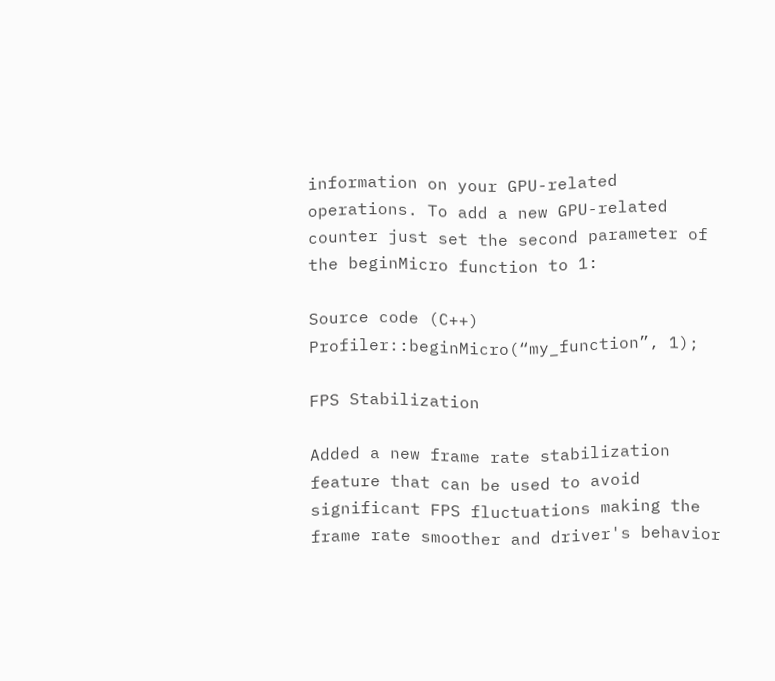information on your GPU-related operations. To add a new GPU-related counter just set the second parameter of the beginMicro function to 1:

Source code (C++)
Profiler::beginMicro(“my_function”, 1);

FPS Stabilization

Added a new frame rate stabilization feature that can be used to avoid significant FPS fluctuations making the frame rate smoother and driver's behavior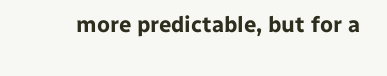more predictable, but for a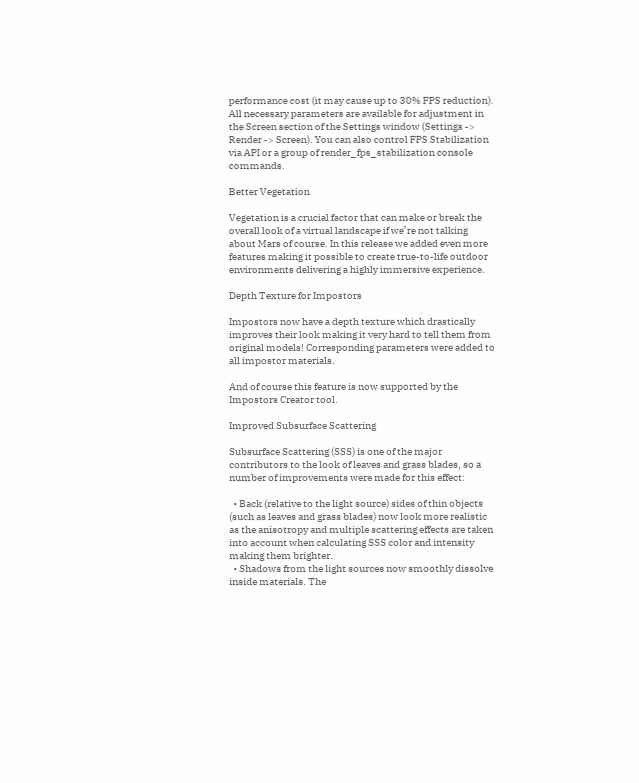performance cost (it may cause up to 30% FPS reduction). All necessary parameters are available for adjustment in the Screen section of the Settings window (Settings -> Render -> Screen). You can also control FPS Stabilization via API or a group of render_fps_stabilization console commands.

Better Vegetation

Vegetation is a crucial factor that can make or break the overall look of a virtual landscape if we’re not talking about Mars of course. In this release we added even more features making it possible to create true-to-life outdoor environments delivering a highly immersive experience.

Depth Texture for Impostors

Impostors now have a depth texture which drastically improves their look making it very hard to tell them from original models! Corresponding parameters were added to all impostor materials.

And of course this feature is now supported by the Impostors Creator tool.

Improved Subsurface Scattering

Subsurface Scattering (SSS) is one of the major contributors to the look of leaves and grass blades, so a number of improvements were made for this effect:

  • Back (relative to the light source) sides of thin objects (such as leaves and grass blades) now look more realistic as the anisotropy and multiple scattering effects are taken into account when calculating SSS color and intensity making them brighter.
  • Shadows from the light sources now smoothly dissolve inside materials. The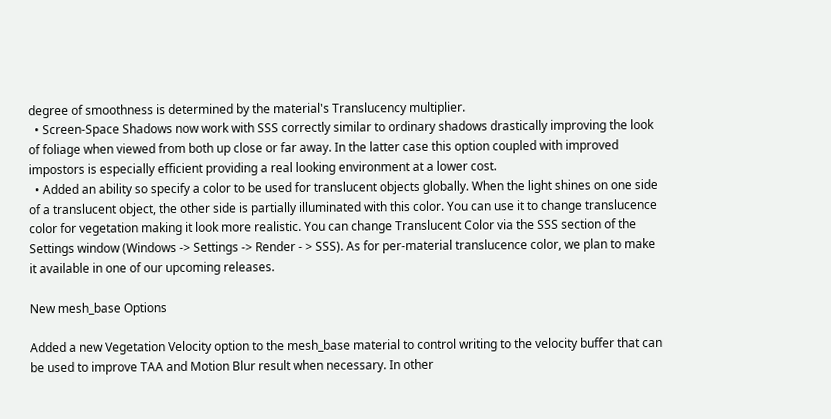degree of smoothness is determined by the material's Translucency multiplier.
  • Screen-Space Shadows now work with SSS correctly similar to ordinary shadows drastically improving the look of foliage when viewed from both up close or far away. In the latter case this option coupled with improved impostors is especially efficient providing a real looking environment at a lower cost.
  • Added an ability so specify a color to be used for translucent objects globally. When the light shines on one side of a translucent object, the other side is partially illuminated with this color. You can use it to change translucence color for vegetation making it look more realistic. You can change Translucent Color via the SSS section of the Settings window (Windows -> Settings -> Render - > SSS). As for per-material translucence color, we plan to make it available in one of our upcoming releases.

New mesh_base Options

Added a new Vegetation Velocity option to the mesh_base material to control writing to the velocity buffer that can be used to improve TAA and Motion Blur result when necessary. In other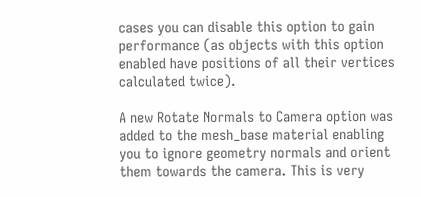cases you can disable this option to gain performance (as objects with this option enabled have positions of all their vertices calculated twice).

A new Rotate Normals to Camera option was added to the mesh_base material enabling you to ignore geometry normals and orient them towards the camera. This is very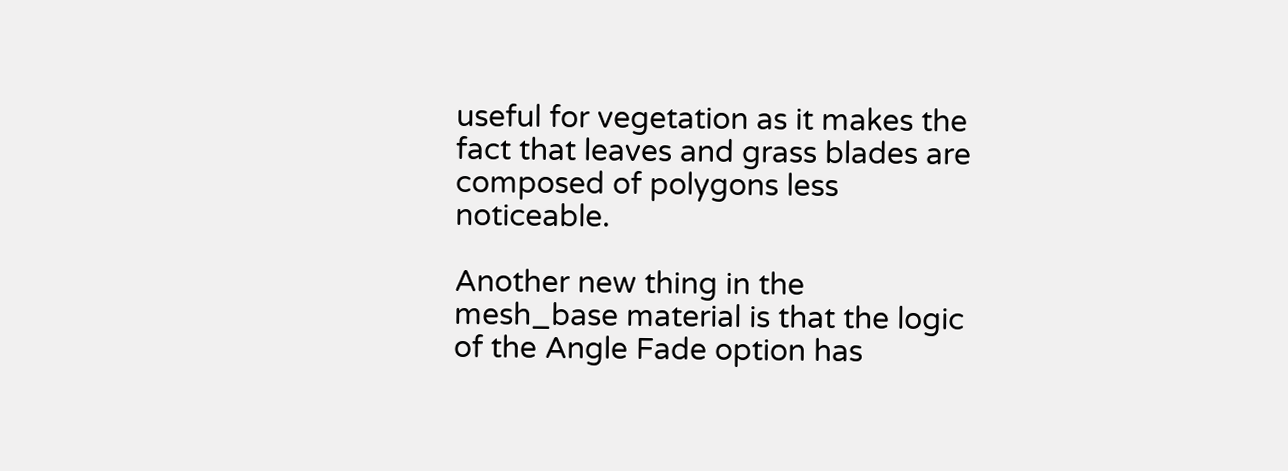useful for vegetation as it makes the fact that leaves and grass blades are composed of polygons less noticeable.

Another new thing in the mesh_base material is that the logic of the Angle Fade option has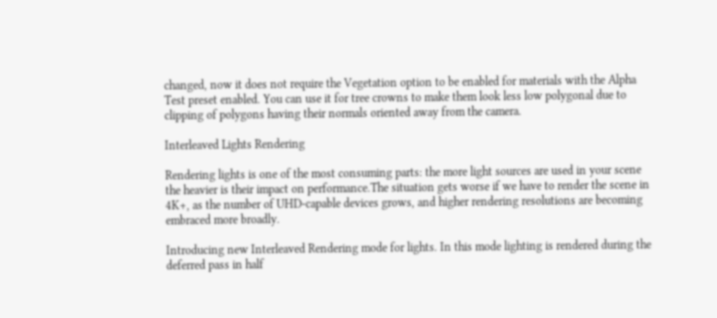changed, now it does not require the Vegetation option to be enabled for materials with the Alpha Test preset enabled. You can use it for tree crowns to make them look less low polygonal due to clipping of polygons having their normals oriented away from the camera.

Interleaved Lights Rendering

Rendering lights is one of the most consuming parts: the more light sources are used in your scene the heavier is their impact on performance.The situation gets worse if we have to render the scene in 4K+, as the number of UHD-capable devices grows, and higher rendering resolutions are becoming embraced more broadly.

Introducing new Interleaved Rendering mode for lights. In this mode lighting is rendered during the deferred pass in half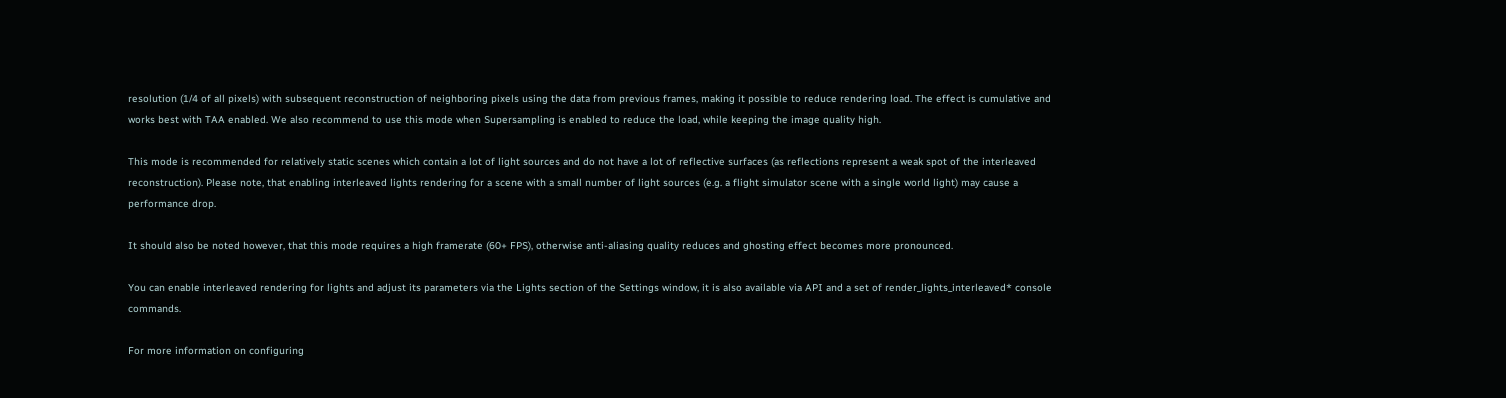resolution (1/4 of all pixels) with subsequent reconstruction of neighboring pixels using the data from previous frames, making it possible to reduce rendering load. The effect is cumulative and works best with TAA enabled. We also recommend to use this mode when Supersampling is enabled to reduce the load, while keeping the image quality high.

This mode is recommended for relatively static scenes which contain a lot of light sources and do not have a lot of reflective surfaces (as reflections represent a weak spot of the interleaved reconstruction). Please note, that enabling interleaved lights rendering for a scene with a small number of light sources (e.g. a flight simulator scene with a single world light) may cause a performance drop.

It should also be noted however, that this mode requires a high framerate (60+ FPS), otherwise anti-aliasing quality reduces and ghosting effect becomes more pronounced.

You can enable interleaved rendering for lights and adjust its parameters via the Lights section of the Settings window, it is also available via API and a set of render_lights_interleaved* console commands.

For more information on configuring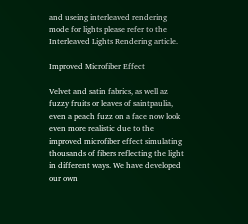and useing interleaved rendering mode for lights please refer to the Interleaved Lights Rendering article.

Improved Microfiber Effect

Velvet and satin fabrics, as well az fuzzy fruits or leaves of saintpaulia, even a peach fuzz on a face now look even more realistic due to the improved microfiber effect simulating thousands of fibers reflecting the light in different ways. We have developed our own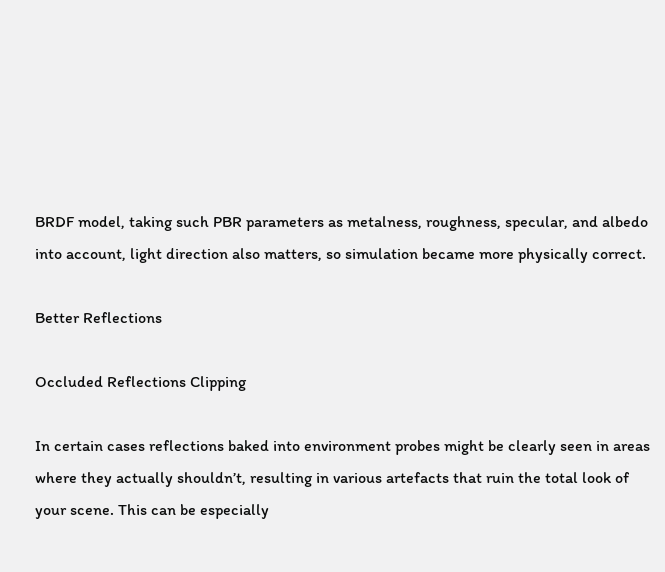BRDF model, taking such PBR parameters as metalness, roughness, specular, and albedo into account, light direction also matters, so simulation became more physically correct.

Better Reflections

Occluded Reflections Clipping

In certain cases reflections baked into environment probes might be clearly seen in areas where they actually shouldn’t, resulting in various artefacts that ruin the total look of your scene. This can be especially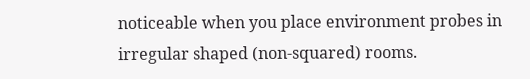noticeable when you place environment probes in irregular shaped (non-squared) rooms.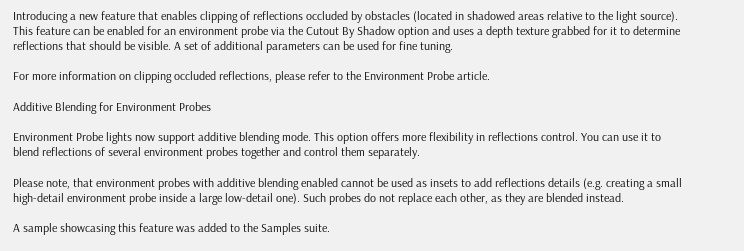Introducing a new feature that enables clipping of reflections occluded by obstacles (located in shadowed areas relative to the light source). This feature can be enabled for an environment probe via the Cutout By Shadow option and uses a depth texture grabbed for it to determine reflections that should be visible. A set of additional parameters can be used for fine tuning.

For more information on clipping occluded reflections, please refer to the Environment Probe article.

Additive Blending for Environment Probes

Environment Probe lights now support additive blending mode. This option offers more flexibility in reflections control. You can use it to blend reflections of several environment probes together and control them separately.

Please note, that environment probes with additive blending enabled cannot be used as insets to add reflections details (e.g. creating a small high-detail environment probe inside a large low-detail one). Such probes do not replace each other, as they are blended instead.

A sample showcasing this feature was added to the Samples suite.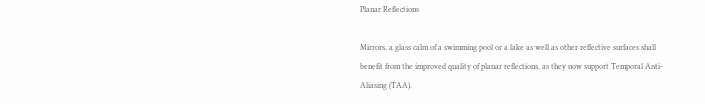Planar Reflections

Mirrors, a glass calm of a swimming pool or a lake as well as other reflective surfaces shall benefit from the improved quality of planar reflections, as they now support Temporal Anti-Aliasing (TAA).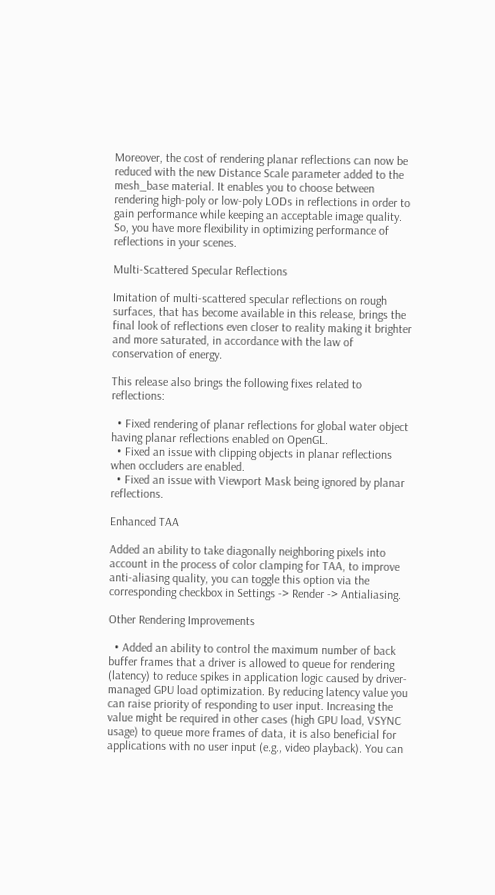Moreover, the cost of rendering planar reflections can now be reduced with the new Distance Scale parameter added to the mesh_base material. It enables you to choose between rendering high-poly or low-poly LODs in reflections in order to gain performance while keeping an acceptable image quality. So, you have more flexibility in optimizing performance of reflections in your scenes.

Multi-Scattered Specular Reflections

Imitation of multi-scattered specular reflections on rough surfaces, that has become available in this release, brings the final look of reflections even closer to reality making it brighter and more saturated, in accordance with the law of conservation of energy.

This release also brings the following fixes related to reflections:

  • Fixed rendering of planar reflections for global water object having planar reflections enabled on OpenGL.
  • Fixed an issue with clipping objects in planar reflections when occluders are enabled.
  • Fixed an issue with Viewport Mask being ignored by planar reflections.

Enhanced TAA

Added an ability to take diagonally neighboring pixels into account in the process of color clamping for TAA, to improve anti-aliasing quality, you can toggle this option via the corresponding checkbox in Settings -> Render -> Antialiasing.

Other Rendering Improvements

  • Added an ability to control the maximum number of back buffer frames that a driver is allowed to queue for rendering (latency) to reduce spikes in application logic caused by driver-managed GPU load optimization. By reducing latency value you can raise priority of responding to user input. Increasing the value might be required in other cases (high GPU load, VSYNC usage) to queue more frames of data, it is also beneficial for applications with no user input (e.g., video playback). You can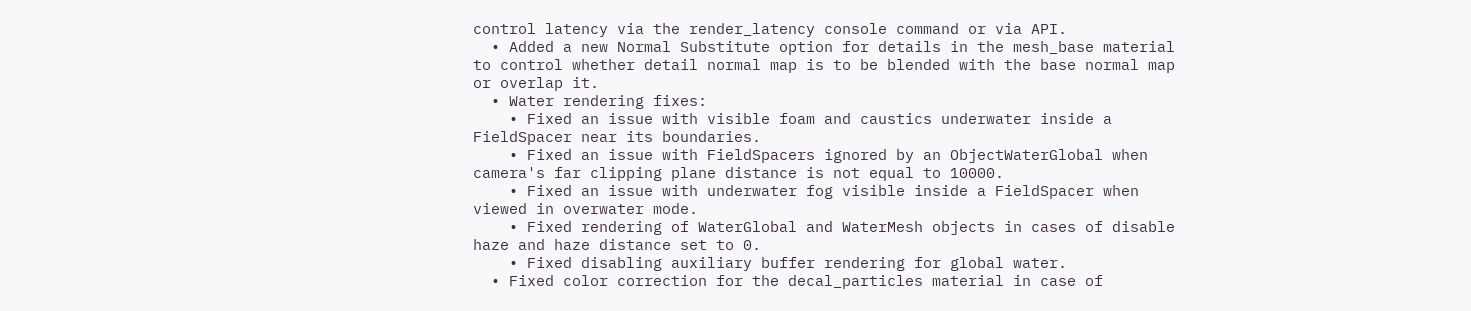control latency via the render_latency console command or via API.
  • Added a new Normal Substitute option for details in the mesh_base material to control whether detail normal map is to be blended with the base normal map or overlap it.
  • Water rendering fixes:
    • Fixed an issue with visible foam and caustics underwater inside a FieldSpacer near its boundaries.
    • Fixed an issue with FieldSpacers ignored by an ObjectWaterGlobal when camera's far clipping plane distance is not equal to 10000.
    • Fixed an issue with underwater fog visible inside a FieldSpacer when viewed in overwater mode.
    • Fixed rendering of WaterGlobal and WaterMesh objects in cases of disable haze and haze distance set to 0.
    • Fixed disabling auxiliary buffer rendering for global water.
  • Fixed color correction for the decal_particles material in case of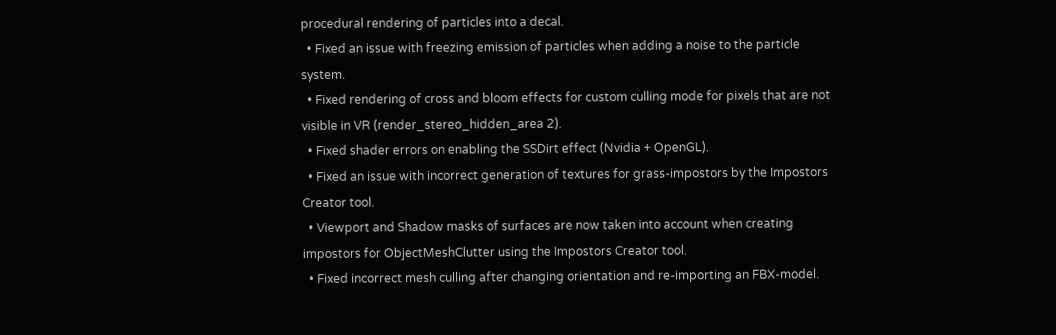procedural rendering of particles into a decal.
  • Fixed an issue with freezing emission of particles when adding a noise to the particle system.
  • Fixed rendering of cross and bloom effects for custom culling mode for pixels that are not visible in VR (render_stereo_hidden_area 2).
  • Fixed shader errors on enabling the SSDirt effect (Nvidia + OpenGL).
  • Fixed an issue with incorrect generation of textures for grass-impostors by the Impostors Creator tool.
  • Viewport and Shadow masks of surfaces are now taken into account when creating impostors for ObjectMeshClutter using the Impostors Creator tool.
  • Fixed incorrect mesh culling after changing orientation and re-importing an FBX-model.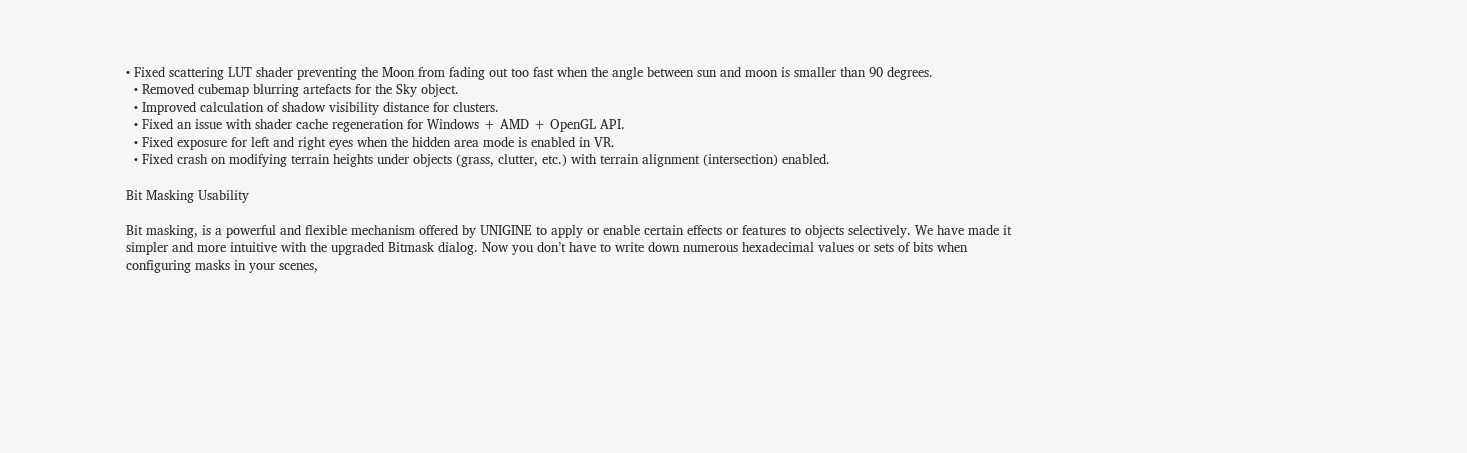• Fixed scattering LUT shader preventing the Moon from fading out too fast when the angle between sun and moon is smaller than 90 degrees.
  • Removed cubemap blurring artefacts for the Sky object.
  • Improved calculation of shadow visibility distance for clusters.
  • Fixed an issue with shader cache regeneration for Windows + AMD + OpenGL API.
  • Fixed exposure for left and right eyes when the hidden area mode is enabled in VR.
  • Fixed crash on modifying terrain heights under objects (grass, clutter, etc.) with terrain alignment (intersection) enabled.

Bit Masking Usability

Bit masking, is a powerful and flexible mechanism offered by UNIGINE to apply or enable certain effects or features to objects selectively. We have made it simpler and more intuitive with the upgraded Bitmask dialog. Now you don’t have to write down numerous hexadecimal values or sets of bits when configuring masks in your scenes,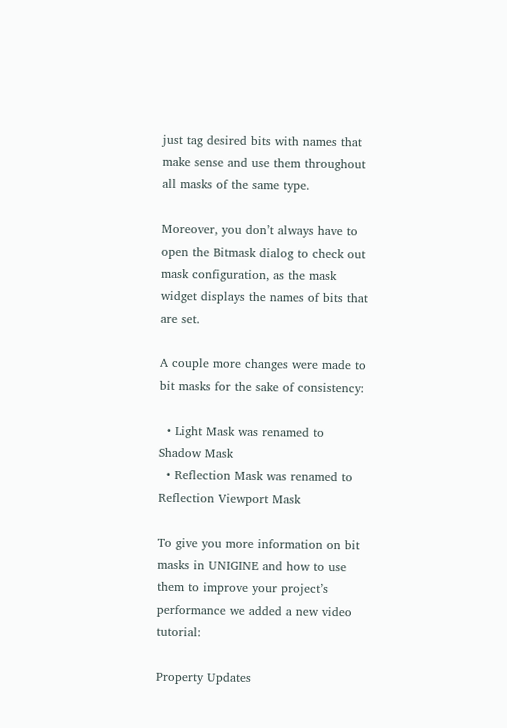just tag desired bits with names that make sense and use them throughout all masks of the same type.

Moreover, you don’t always have to open the Bitmask dialog to check out mask configuration, as the mask widget displays the names of bits that are set.

A couple more changes were made to bit masks for the sake of consistency:

  • Light Mask was renamed to Shadow Mask
  • Reflection Mask was renamed to Reflection Viewport Mask

To give you more information on bit masks in UNIGINE and how to use them to improve your project’s performance we added a new video tutorial:

Property Updates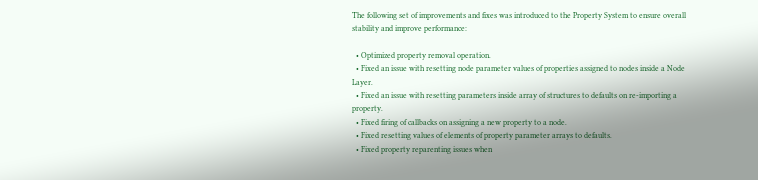The following set of improvements and fixes was introduced to the Property System to ensure overall stability and improve performance:

  • Optimized property removal operation.
  • Fixed an issue with resetting node parameter values of properties assigned to nodes inside a Node Layer.
  • Fixed an issue with resetting parameters inside array of structures to defaults on re-importing a property.
  • Fixed firing of callbacks on assigning a new property to a node.
  • Fixed resetting values of elements of property parameter arrays to defaults.
  • Fixed property reparenting issues when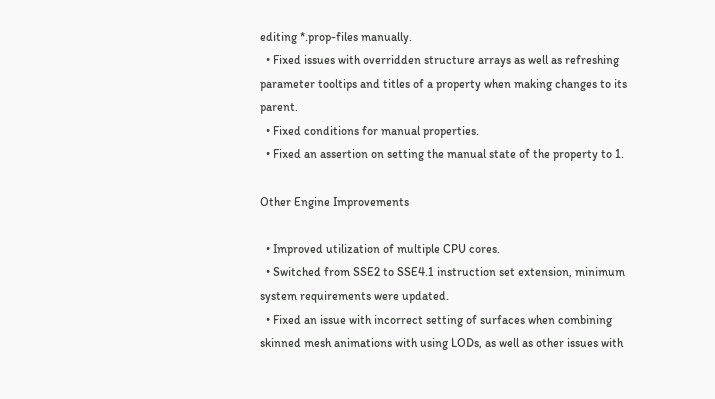editing *.prop-files manually.
  • Fixed issues with overridden structure arrays as well as refreshing parameter tooltips and titles of a property when making changes to its parent.
  • Fixed conditions for manual properties.
  • Fixed an assertion on setting the manual state of the property to 1.

Other Engine Improvements

  • Improved utilization of multiple CPU cores.
  • Switched from SSE2 to SSE4.1 instruction set extension, minimum system requirements were updated.
  • Fixed an issue with incorrect setting of surfaces when combining skinned mesh animations with using LODs, as well as other issues with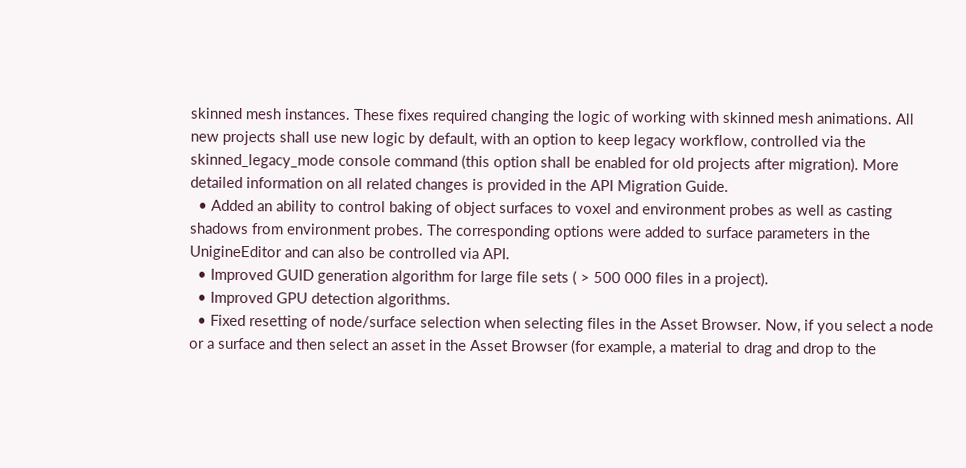skinned mesh instances. These fixes required changing the logic of working with skinned mesh animations. All new projects shall use new logic by default, with an option to keep legacy workflow, controlled via the skinned_legacy_mode console command (this option shall be enabled for old projects after migration). More detailed information on all related changes is provided in the API Migration Guide.
  • Added an ability to control baking of object surfaces to voxel and environment probes as well as casting shadows from environment probes. The corresponding options were added to surface parameters in the UnigineEditor and can also be controlled via API.
  • Improved GUID generation algorithm for large file sets ( > 500 000 files in a project).
  • Improved GPU detection algorithms.
  • Fixed resetting of node/surface selection when selecting files in the Asset Browser. Now, if you select a node or a surface and then select an asset in the Asset Browser (for example, a material to drag and drop to the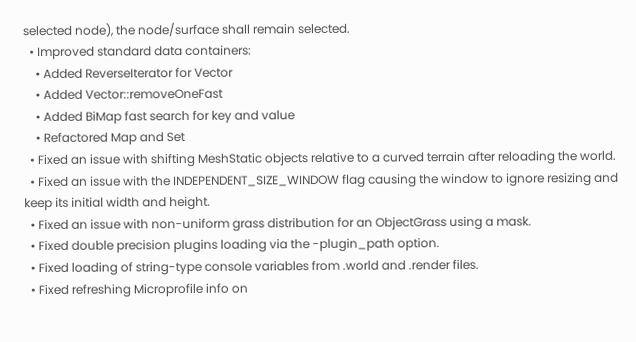selected node), the node/surface shall remain selected.
  • Improved standard data containers:
    • Added ReverseIterator for Vector
    • Added Vector::removeOneFast
    • Added BiMap fast search for key and value
    • Refactored Map and Set
  • Fixed an issue with shifting MeshStatic objects relative to a curved terrain after reloading the world.
  • Fixed an issue with the INDEPENDENT_SIZE_WINDOW flag causing the window to ignore resizing and keep its initial width and height.
  • Fixed an issue with non-uniform grass distribution for an ObjectGrass using a mask.
  • Fixed double precision plugins loading via the -plugin_path option.
  • Fixed loading of string-type console variables from .world and .render files.
  • Fixed refreshing Microprofile info on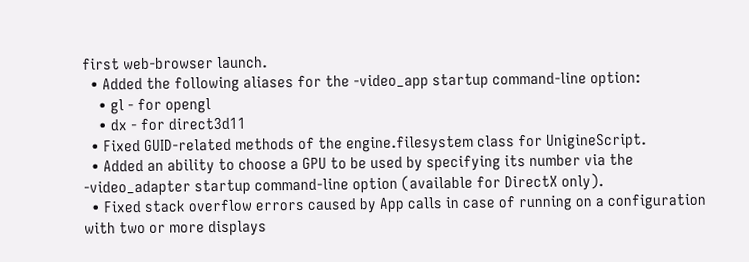first web-browser launch.
  • Added the following aliases for the -video_app startup command-line option:
    • gl - for opengl
    • dx - for direct3d11
  • Fixed GUID-related methods of the engine.filesystem class for UnigineScript.
  • Added an ability to choose a GPU to be used by specifying its number via the -video_adapter startup command-line option (available for DirectX only).
  • Fixed stack overflow errors caused by App calls in case of running on a configuration with two or more displays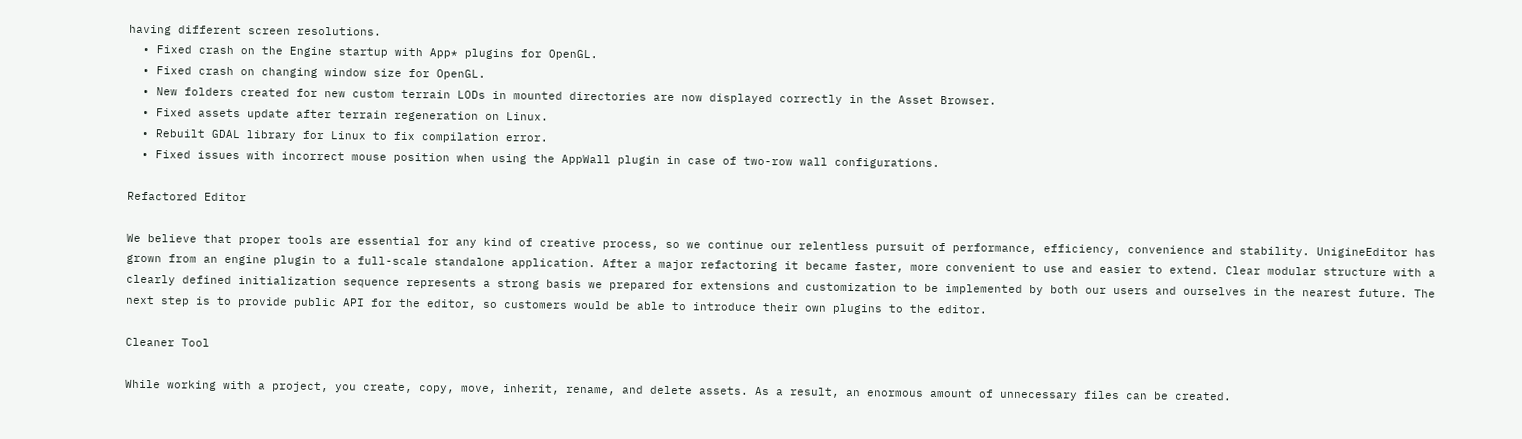having different screen resolutions.
  • Fixed crash on the Engine startup with App* plugins for OpenGL.
  • Fixed crash on changing window size for OpenGL.
  • New folders created for new custom terrain LODs in mounted directories are now displayed correctly in the Asset Browser.
  • Fixed assets update after terrain regeneration on Linux.
  • Rebuilt GDAL library for Linux to fix compilation error.
  • Fixed issues with incorrect mouse position when using the AppWall plugin in case of two-row wall configurations.

Refactored Editor

We believe that proper tools are essential for any kind of creative process, so we continue our relentless pursuit of performance, efficiency, convenience and stability. UnigineEditor has grown from an engine plugin to a full-scale standalone application. After a major refactoring it became faster, more convenient to use and easier to extend. Clear modular structure with a clearly defined initialization sequence represents a strong basis we prepared for extensions and customization to be implemented by both our users and ourselves in the nearest future. The next step is to provide public API for the editor, so customers would be able to introduce their own plugins to the editor.

Cleaner Tool

While working with a project, you create, copy, move, inherit, rename, and delete assets. As a result, an enormous amount of unnecessary files can be created.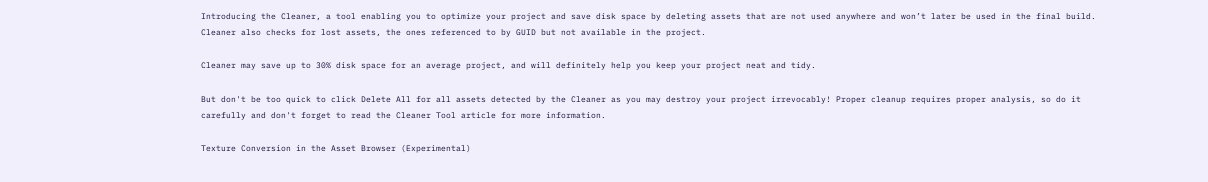Introducing the Cleaner, a tool enabling you to optimize your project and save disk space by deleting assets that are not used anywhere and won’t later be used in the final build. Cleaner also checks for lost assets, the ones referenced to by GUID but not available in the project.

Cleaner may save up to 30% disk space for an average project, and will definitely help you keep your project neat and tidy.

But don't be too quick to click Delete All for all assets detected by the Cleaner as you may destroy your project irrevocably! Proper cleanup requires proper analysis, so do it carefully and don't forget to read the Cleaner Tool article for more information.

Texture Conversion in the Asset Browser (Experimental)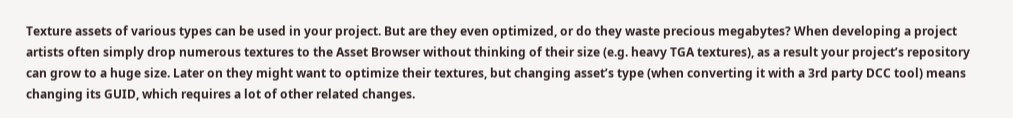Texture assets of various types can be used in your project. But are they even optimized, or do they waste precious megabytes? When developing a project artists often simply drop numerous textures to the Asset Browser without thinking of their size (e.g. heavy TGA textures), as a result your project’s repository can grow to a huge size. Later on they might want to optimize their textures, but changing asset’s type (when converting it with a 3rd party DCC tool) means changing its GUID, which requires a lot of other related changes.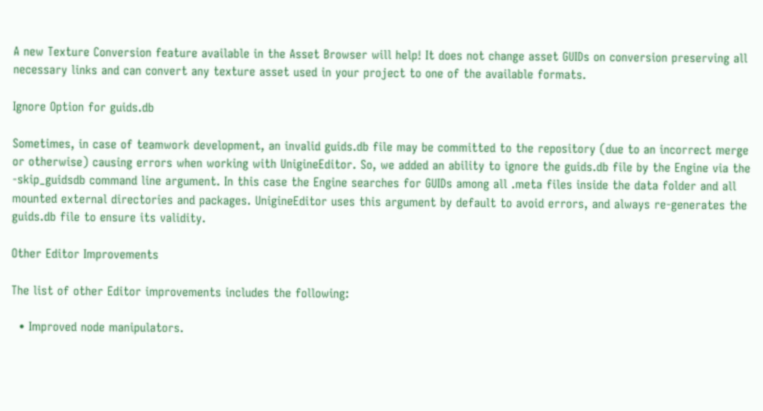A new Texture Conversion feature available in the Asset Browser will help! It does not change asset GUIDs on conversion preserving all necessary links and can convert any texture asset used in your project to one of the available formats.

Ignore Option for guids.db

Sometimes, in case of teamwork development, an invalid guids.db file may be committed to the repository (due to an incorrect merge or otherwise) causing errors when working with UnigineEditor. So, we added an ability to ignore the guids.db file by the Engine via the -skip_guidsdb command line argument. In this case the Engine searches for GUIDs among all .meta files inside the data folder and all mounted external directories and packages. UnigineEditor uses this argument by default to avoid errors, and always re-generates the guids.db file to ensure its validity.

Other Editor Improvements

The list of other Editor improvements includes the following:

  • Improved node manipulators.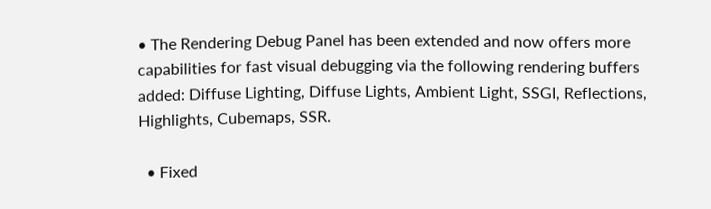• The Rendering Debug Panel has been extended and now offers more capabilities for fast visual debugging via the following rendering buffers added: Diffuse Lighting, Diffuse Lights, Ambient Light, SSGI, Reflections, Highlights, Cubemaps, SSR.

  • Fixed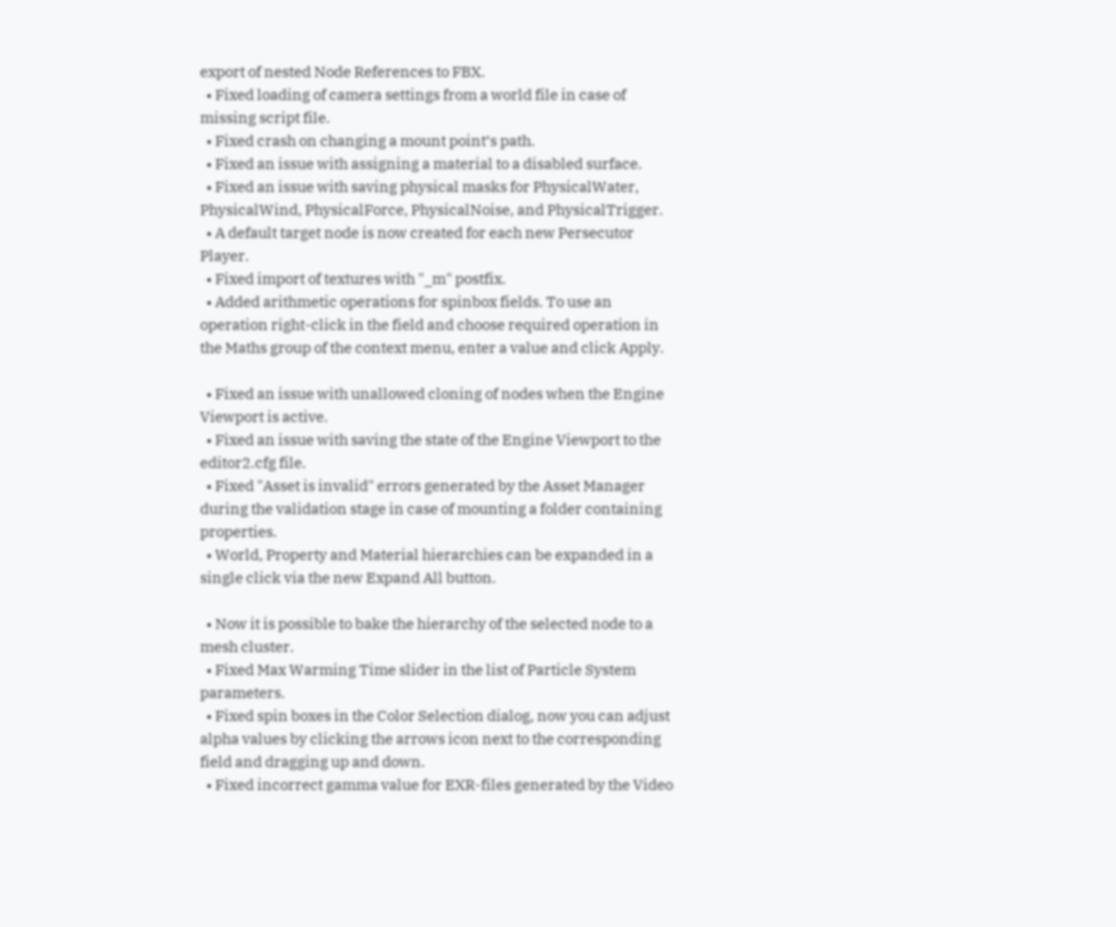export of nested Node References to FBX.
  • Fixed loading of camera settings from a world file in case of missing script file.
  • Fixed crash on changing a mount point’s path.
  • Fixed an issue with assigning a material to a disabled surface.
  • Fixed an issue with saving physical masks for PhysicalWater, PhysicalWind, PhysicalForce, PhysicalNoise, and PhysicalTrigger.
  • A default target node is now created for each new Persecutor Player.
  • Fixed import of textures with "_m" postfix.
  • Added arithmetic operations for spinbox fields. To use an operation right-click in the field and choose required operation in the Maths group of the context menu, enter a value and click Apply.

  • Fixed an issue with unallowed cloning of nodes when the Engine Viewport is active.
  • Fixed an issue with saving the state of the Engine Viewport to the editor2.cfg file.
  • Fixed "Asset is invalid" errors generated by the Asset Manager during the validation stage in case of mounting a folder containing properties.
  • World, Property and Material hierarchies can be expanded in a single click via the new Expand All button.

  • Now it is possible to bake the hierarchy of the selected node to a mesh cluster.
  • Fixed Max Warming Time slider in the list of Particle System parameters.
  • Fixed spin boxes in the Color Selection dialog, now you can adjust alpha values by clicking the arrows icon next to the corresponding field and dragging up and down.
  • Fixed incorrect gamma value for EXR-files generated by the Video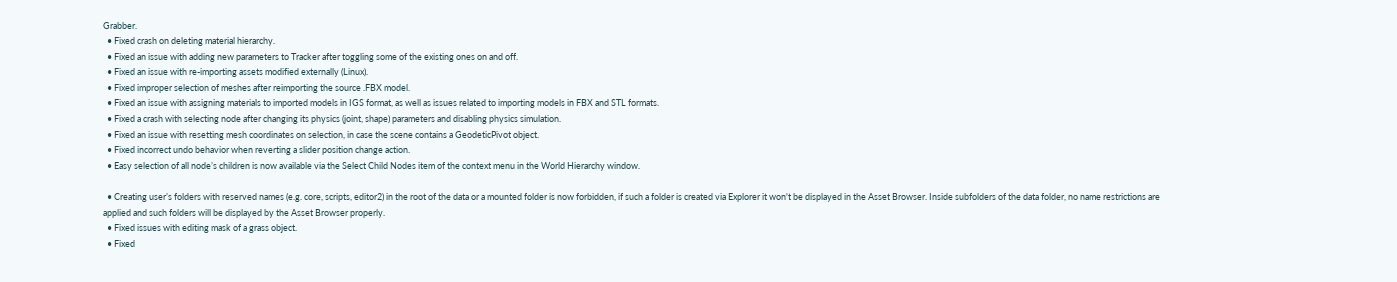Grabber.
  • Fixed crash on deleting material hierarchy.
  • Fixed an issue with adding new parameters to Tracker after toggling some of the existing ones on and off.
  • Fixed an issue with re-importing assets modified externally (Linux).
  • Fixed improper selection of meshes after reimporting the source .FBX model.
  • Fixed an issue with assigning materials to imported models in IGS format, as well as issues related to importing models in FBX and STL formats.
  • Fixed a crash with selecting node after changing its physics (joint, shape) parameters and disabling physics simulation.
  • Fixed an issue with resetting mesh coordinates on selection, in case the scene contains a GeodeticPivot object.
  • Fixed incorrect undo behavior when reverting a slider position change action.
  • Easy selection of all node’s children is now available via the Select Child Nodes item of the context menu in the World Hierarchy window.

  • Creating user’s folders with reserved names (e.g. core, scripts, editor2) in the root of the data or a mounted folder is now forbidden, if such a folder is created via Explorer it won't be displayed in the Asset Browser. Inside subfolders of the data folder, no name restrictions are applied and such folders will be displayed by the Asset Browser properly.
  • Fixed issues with editing mask of a grass object.
  • Fixed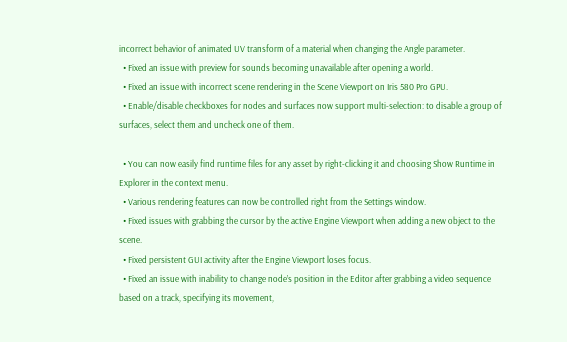incorrect behavior of animated UV transform of a material when changing the Angle parameter.
  • Fixed an issue with preview for sounds becoming unavailable after opening a world.
  • Fixed an issue with incorrect scene rendering in the Scene Viewport on Iris 580 Pro GPU.
  • Enable/disable checkboxes for nodes and surfaces now support multi-selection: to disable a group of surfaces, select them and uncheck one of them.

  • You can now easily find runtime files for any asset by right-clicking it and choosing Show Runtime in Explorer in the context menu.
  • Various rendering features can now be controlled right from the Settings window.
  • Fixed issues with grabbing the cursor by the active Engine Viewport when adding a new object to the scene.
  • Fixed persistent GUI activity after the Engine Viewport loses focus.
  • Fixed an issue with inability to change node’s position in the Editor after grabbing a video sequence based on a track, specifying its movement,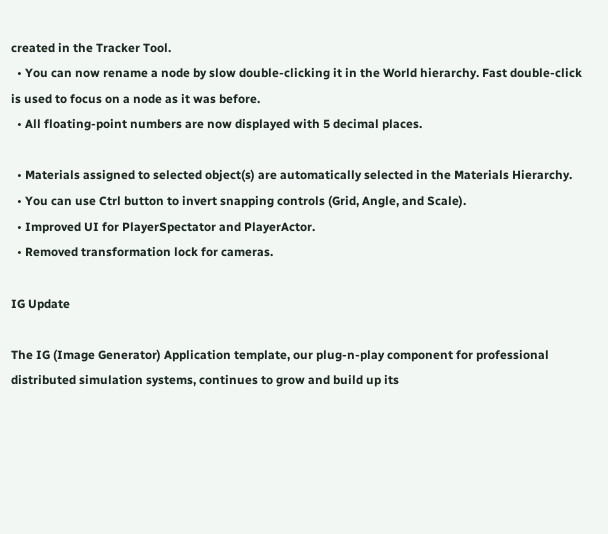created in the Tracker Tool.
  • You can now rename a node by slow double-clicking it in the World hierarchy. Fast double-click is used to focus on a node as it was before.
  • All floating-point numbers are now displayed with 5 decimal places.

  • Materials assigned to selected object(s) are automatically selected in the Materials Hierarchy.
  • You can use Ctrl button to invert snapping controls (Grid, Angle, and Scale).
  • Improved UI for PlayerSpectator and PlayerActor.
  • Removed transformation lock for cameras.

IG Update

The IG (Image Generator) Application template, our plug-n-play component for professional distributed simulation systems, continues to grow and build up its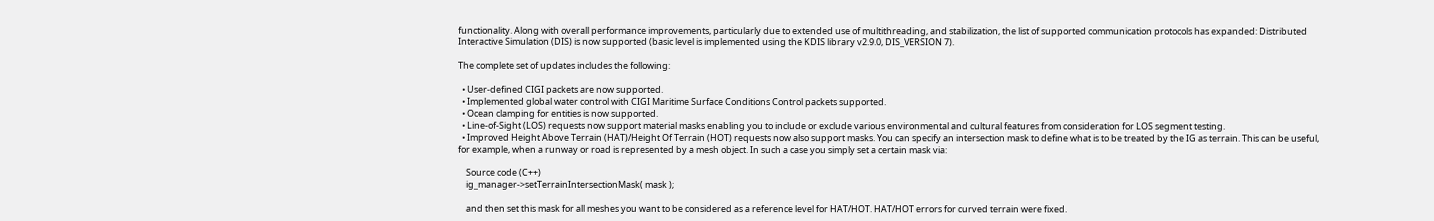functionality. Along with overall performance improvements, particularly due to extended use of multithreading, and stabilization, the list of supported communication protocols has expanded: Distributed Interactive Simulation (DIS) is now supported (basic level is implemented using the KDIS library v2.9.0, DIS_VERSION 7).

The complete set of updates includes the following:

  • User-defined CIGI packets are now supported.
  • Implemented global water control with CIGI Maritime Surface Conditions Control packets supported.
  • Ocean clamping for entities is now supported.
  • Line-of-Sight (LOS) requests now support material masks enabling you to include or exclude various environmental and cultural features from consideration for LOS segment testing.
  • Improved Height Above Terrain (HAT)/Height Of Terrain (HOT) requests now also support masks. You can specify an intersection mask to define what is to be treated by the IG as terrain. This can be useful, for example, when a runway or road is represented by a mesh object. In such a case you simply set a certain mask via:

    Source code (C++)
    ig_manager->setTerrainIntersectionMask( mask );

    and then set this mask for all meshes you want to be considered as a reference level for HAT/HOT. HAT/HOT errors for curved terrain were fixed.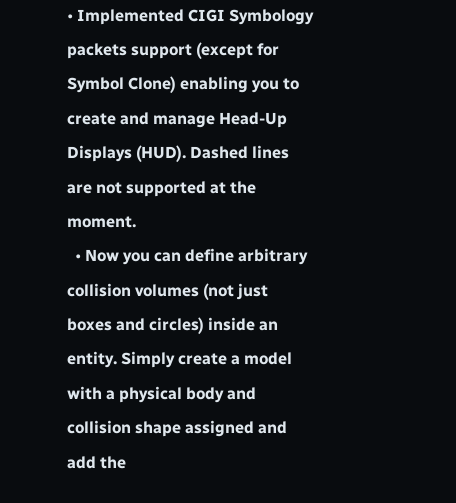• Implemented CIGI Symbology packets support (except for Symbol Clone) enabling you to create and manage Head-Up Displays (HUD). Dashed lines are not supported at the moment.
  • Now you can define arbitrary collision volumes (not just boxes and circles) inside an entity. Simply create a model with a physical body and collision shape assigned and add the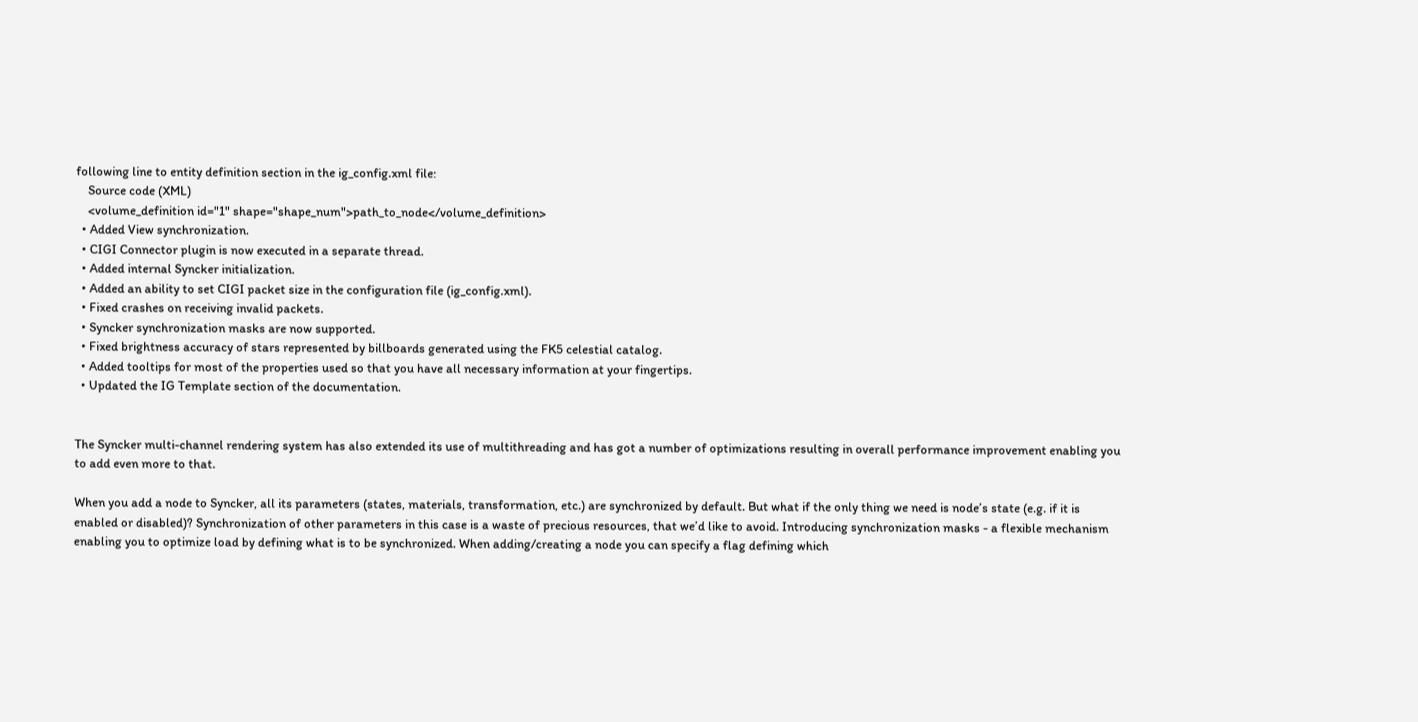following line to entity definition section in the ig_config.xml file:
    Source code (XML)
    <volume_definition id="1" shape="shape_num">path_to_node</volume_definition>
  • Added View synchronization.
  • CIGI Connector plugin is now executed in a separate thread.
  • Added internal Syncker initialization.
  • Added an ability to set CIGI packet size in the configuration file (ig_config.xml).
  • Fixed crashes on receiving invalid packets.
  • Syncker synchronization masks are now supported.
  • Fixed brightness accuracy of stars represented by billboards generated using the FK5 celestial catalog.
  • Added tooltips for most of the properties used so that you have all necessary information at your fingertips.
  • Updated the IG Template section of the documentation.


The Syncker multi-channel rendering system has also extended its use of multithreading and has got a number of optimizations resulting in overall performance improvement enabling you to add even more to that.

When you add a node to Syncker, all its parameters (states, materials, transformation, etc.) are synchronized by default. But what if the only thing we need is node’s state (e.g. if it is enabled or disabled)? Synchronization of other parameters in this case is a waste of precious resources, that we’d like to avoid. Introducing synchronization masks - a flexible mechanism enabling you to optimize load by defining what is to be synchronized. When adding/creating a node you can specify a flag defining which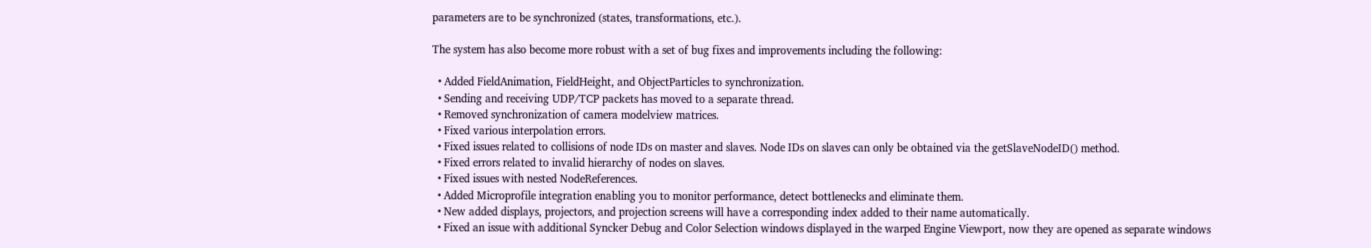parameters are to be synchronized (states, transformations, etc.).

The system has also become more robust with a set of bug fixes and improvements including the following:

  • Added FieldAnimation, FieldHeight, and ObjectParticles to synchronization.
  • Sending and receiving UDP/TCP packets has moved to a separate thread.
  • Removed synchronization of camera modelview matrices.
  • Fixed various interpolation errors.
  • Fixed issues related to collisions of node IDs on master and slaves. Node IDs on slaves can only be obtained via the getSlaveNodeID() method.
  • Fixed errors related to invalid hierarchy of nodes on slaves.
  • Fixed issues with nested NodeReferences.
  • Added Microprofile integration enabling you to monitor performance, detect bottlenecks and eliminate them.
  • New added displays, projectors, and projection screens will have a corresponding index added to their name automatically.
  • Fixed an issue with additional Syncker Debug and Color Selection windows displayed in the warped Engine Viewport, now they are opened as separate windows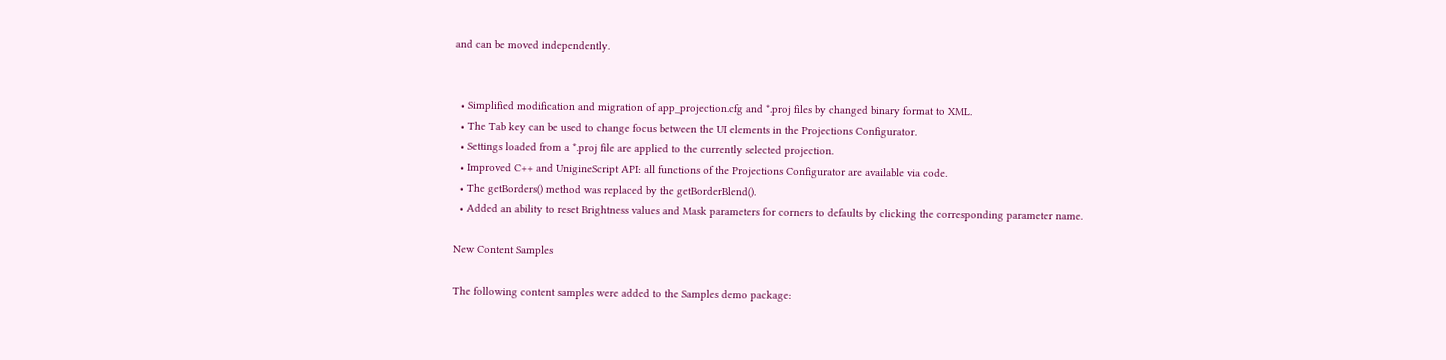and can be moved independently.


  • Simplified modification and migration of app_projection.cfg and *.proj files by changed binary format to XML.
  • The Tab key can be used to change focus between the UI elements in the Projections Configurator.
  • Settings loaded from a *.proj file are applied to the currently selected projection.
  • Improved C++ and UnigineScript API: all functions of the Projections Configurator are available via code.
  • The getBorders() method was replaced by the getBorderBlend().
  • Added an ability to reset Brightness values and Mask parameters for corners to defaults by clicking the corresponding parameter name.

New Content Samples

The following content samples were added to the Samples demo package: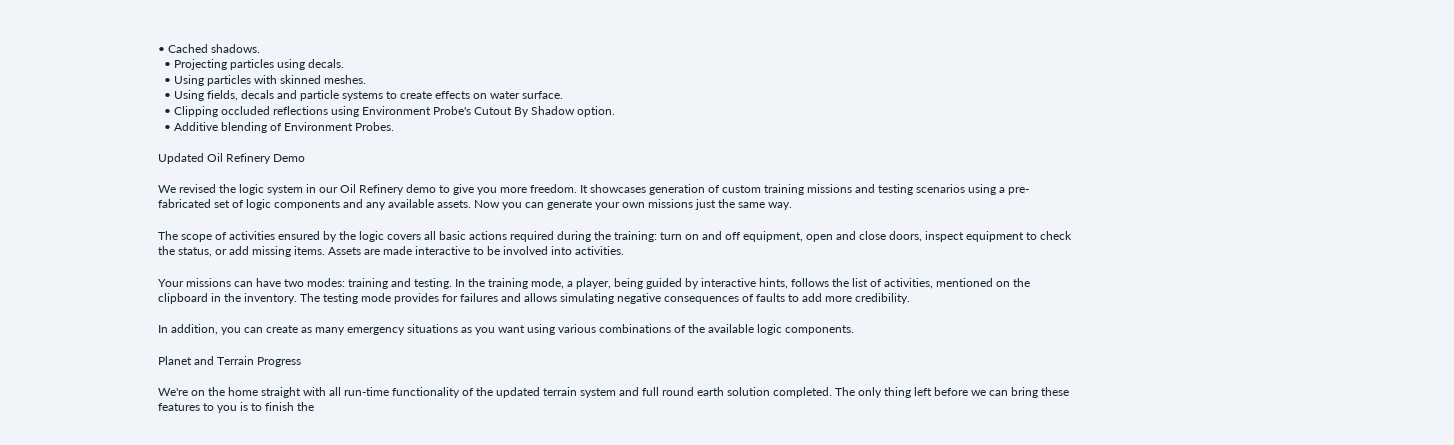• Cached shadows.
  • Projecting particles using decals.
  • Using particles with skinned meshes.
  • Using fields, decals and particle systems to create effects on water surface.
  • Clipping occluded reflections using Environment Probe's Cutout By Shadow option.
  • Additive blending of Environment Probes.

Updated Oil Refinery Demo

We revised the logic system in our Oil Refinery demo to give you more freedom. It showcases generation of custom training missions and testing scenarios using a pre-fabricated set of logic components and any available assets. Now you can generate your own missions just the same way.

The scope of activities ensured by the logic covers all basic actions required during the training: turn on and off equipment, open and close doors, inspect equipment to check the status, or add missing items. Assets are made interactive to be involved into activities.

Your missions can have two modes: training and testing. In the training mode, a player, being guided by interactive hints, follows the list of activities, mentioned on the clipboard in the inventory. The testing mode provides for failures and allows simulating negative consequences of faults to add more credibility.

In addition, you can create as many emergency situations as you want using various combinations of the available logic components.

Planet and Terrain Progress

We're on the home straight with all run-time functionality of the updated terrain system and full round earth solution completed. The only thing left before we can bring these features to you is to finish the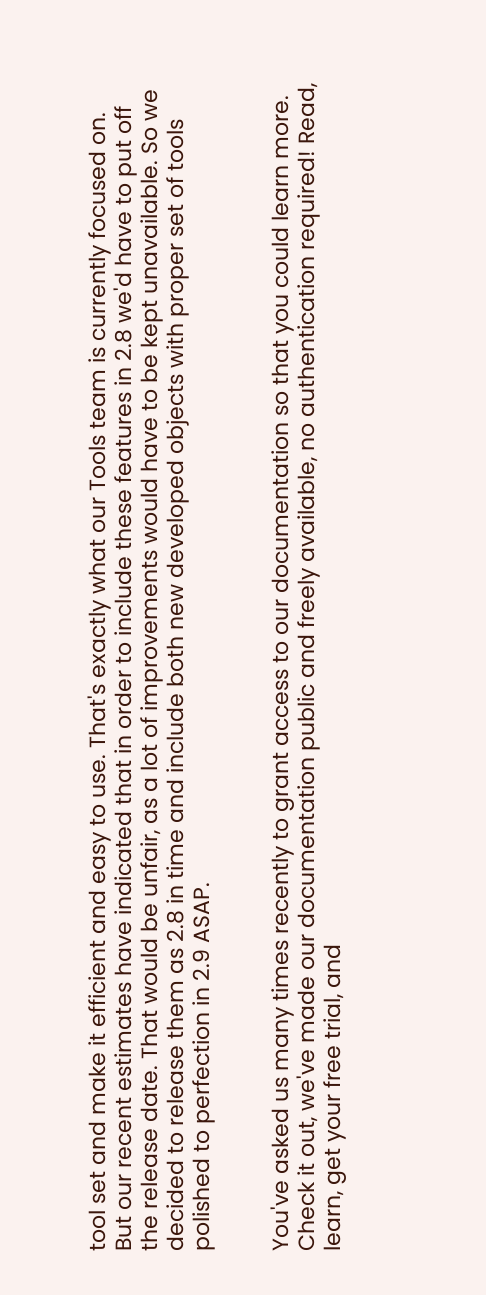tool set and make it efficient and easy to use. That's exactly what our Tools team is currently focused on. But our recent estimates have indicated that in order to include these features in 2.8 we'd have to put off the release date. That would be unfair, as a lot of improvements would have to be kept unavailable. So we decided to release them as 2.8 in time and include both new developed objects with proper set of tools polished to perfection in 2.9 ASAP.


You've asked us many times recently to grant access to our documentation so that you could learn more. Check it out, we've made our documentation public and freely available, no authentication required! Read, learn, get your free trial, and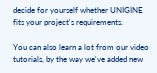decide for yourself whether UNIGINE fits your project's requirements.

You can also learn a lot from our video tutorials, by the way we've added new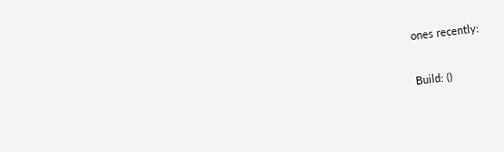ones recently:

Build: ()